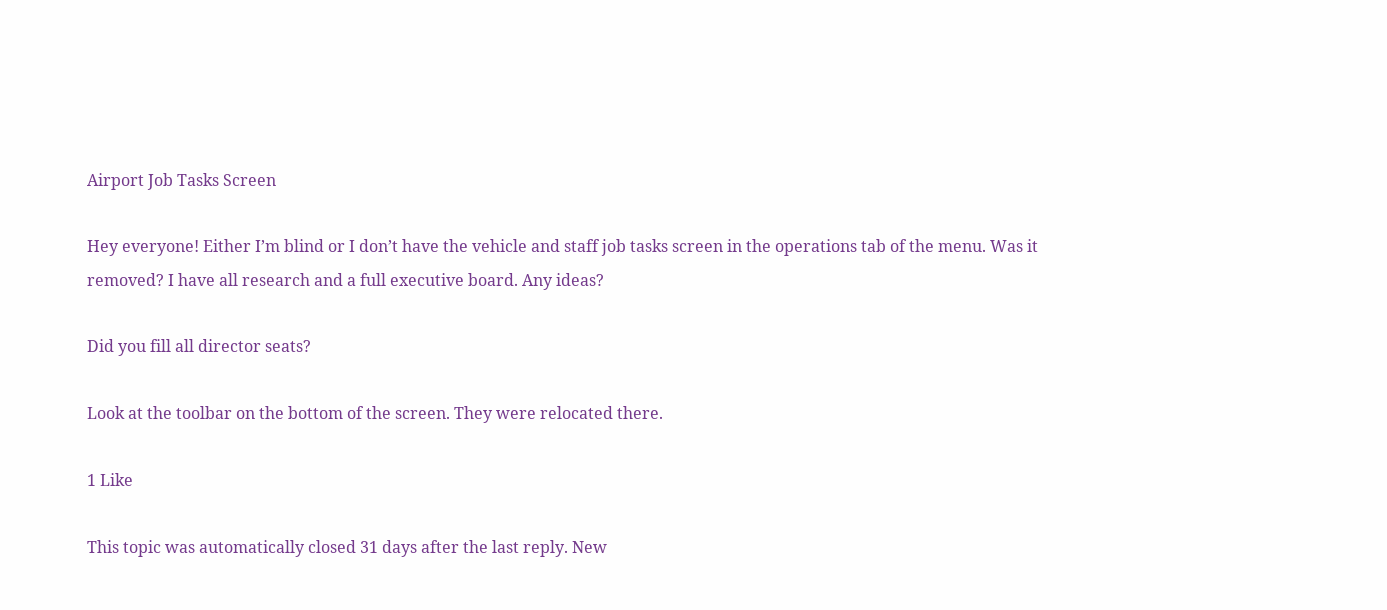Airport Job Tasks Screen

Hey everyone! Either I’m blind or I don’t have the vehicle and staff job tasks screen in the operations tab of the menu. Was it removed? I have all research and a full executive board. Any ideas?

Did you fill all director seats?

Look at the toolbar on the bottom of the screen. They were relocated there.

1 Like

This topic was automatically closed 31 days after the last reply. New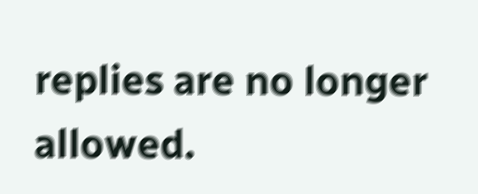replies are no longer allowed.